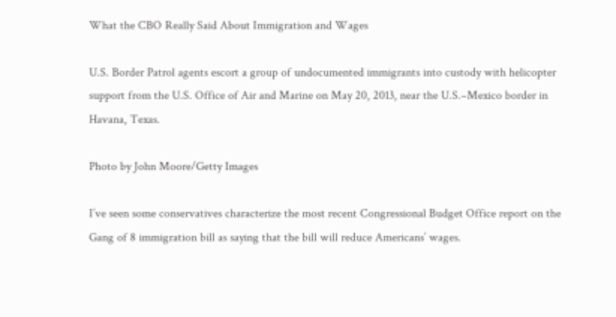What the CBO Really Said About Immigration and Wages

U.S. Border Patrol agents escort a group of undocumented immigrants into custody with helicopter support from the U.S. Office of Air and Marine on May 20, 2013, near the U.S.–Mexico border in Havana, Texas.

Photo by John Moore/Getty Images

I’ve seen some conservatives characterize the most recent Congressional Budget Office report on the Gang of 8 immigration bill as saying that the bill will reduce Americans’ wages.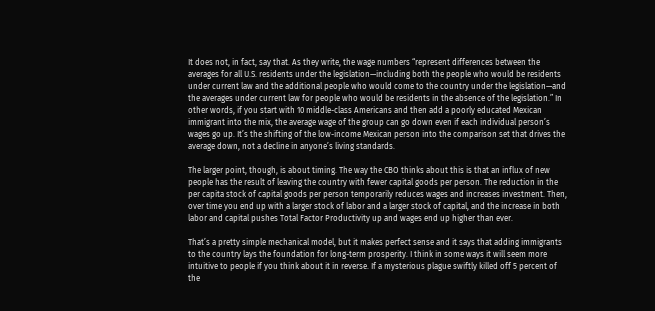It does not, in fact, say that. As they write, the wage numbers “represent differences between the averages for all U.S. residents under the legislation—including both the people who would be residents under current law and the additional people who would come to the country under the legislation—and the averages under current law for people who would be residents in the absence of the legislation.” In other words, if you start with 10 middle-class Americans and then add a poorly educated Mexican immigrant into the mix, the average wage of the group can go down even if each individual person’s wages go up. It’s the shifting of the low-income Mexican person into the comparison set that drives the average down, not a decline in anyone’s living standards.

The larger point, though, is about timing. The way the CBO thinks about this is that an influx of new people has the result of leaving the country with fewer capital goods per person. The reduction in the per capita stock of capital goods per person temporarily reduces wages and increases investment. Then, over time you end up with a larger stock of labor and a larger stock of capital, and the increase in both labor and capital pushes Total Factor Productivity up and wages end up higher than ever.

That’s a pretty simple mechanical model, but it makes perfect sense and it says that adding immigrants to the country lays the foundation for long-term prosperity. I think in some ways it will seem more intuitive to people if you think about it in reverse. If a mysterious plague swiftly killed off 5 percent of the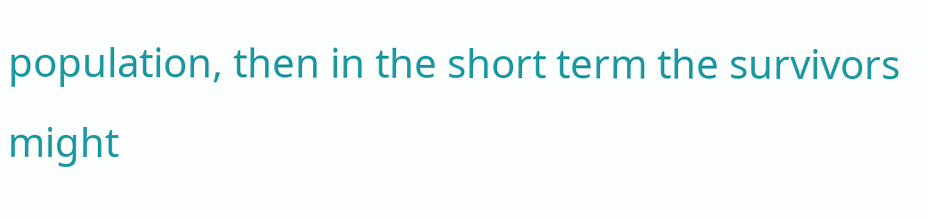population, then in the short term the survivors might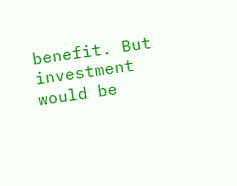benefit. But investment would be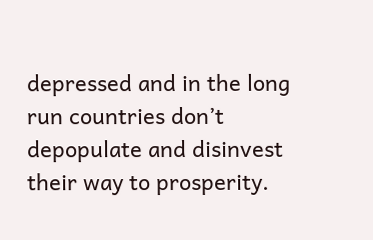depressed and in the long run countries don’t depopulate and disinvest their way to prosperity.